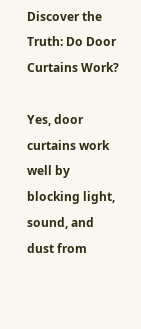Discover the Truth: Do Door Curtains Work?

Yes, door curtains work well by blocking light, sound, and dust from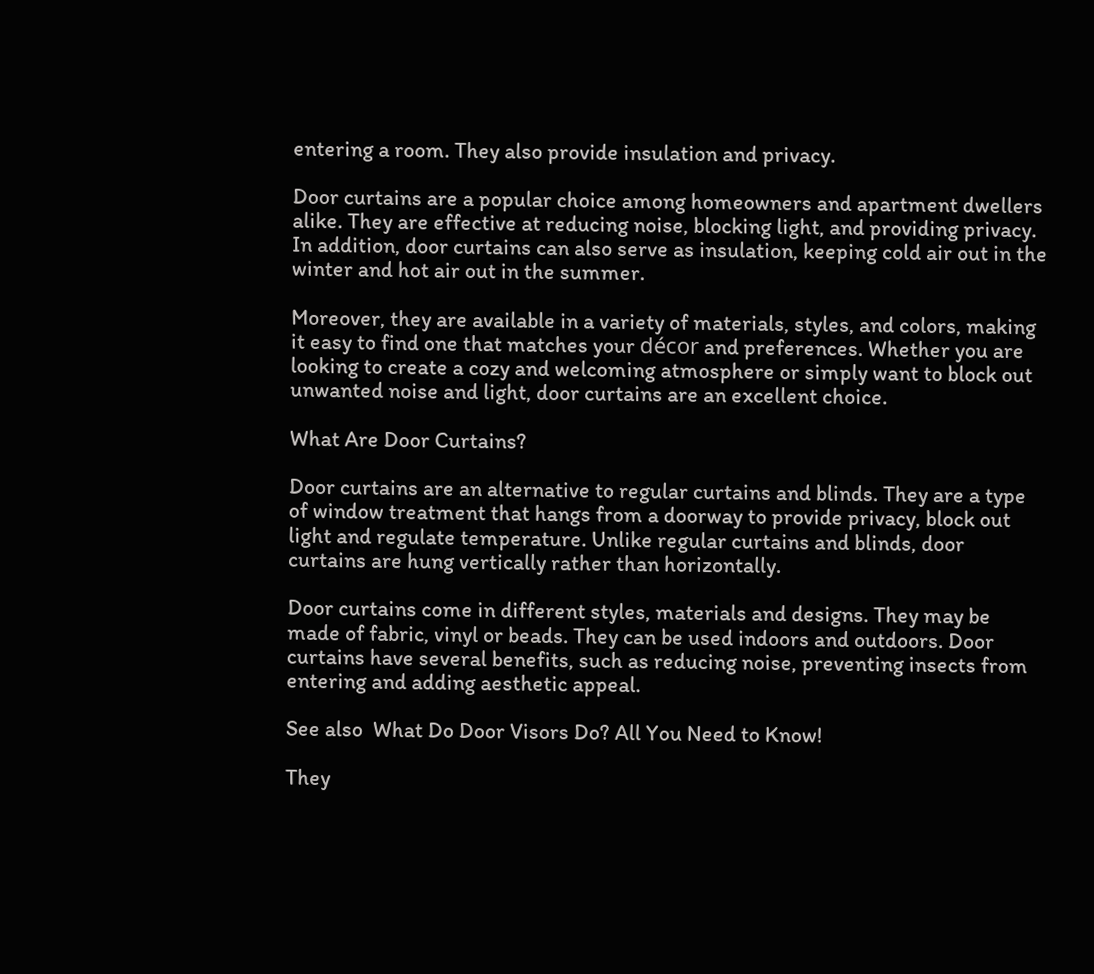entering a room. They also provide insulation and privacy.

Door curtains are a popular choice among homeowners and apartment dwellers alike. They are effective at reducing noise, blocking light, and providing privacy. In addition, door curtains can also serve as insulation, keeping cold air out in the winter and hot air out in the summer.

Moreover, they are available in a variety of materials, styles, and colors, making it easy to find one that matches your décor and preferences. Whether you are looking to create a cozy and welcoming atmosphere or simply want to block out unwanted noise and light, door curtains are an excellent choice.

What Are Door Curtains?

Door curtains are an alternative to regular curtains and blinds. They are a type of window treatment that hangs from a doorway to provide privacy, block out light and regulate temperature. Unlike regular curtains and blinds, door curtains are hung vertically rather than horizontally.

Door curtains come in different styles, materials and designs. They may be made of fabric, vinyl or beads. They can be used indoors and outdoors. Door curtains have several benefits, such as reducing noise, preventing insects from entering and adding aesthetic appeal.

See also  What Do Door Visors Do? All You Need to Know!

They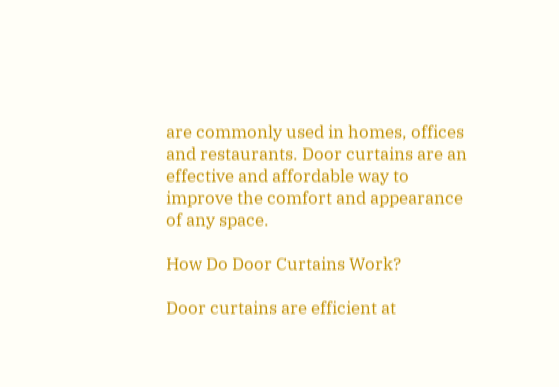are commonly used in homes, offices and restaurants. Door curtains are an effective and affordable way to improve the comfort and appearance of any space.

How Do Door Curtains Work?

Door curtains are efficient at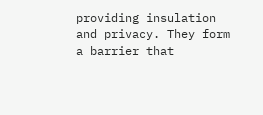providing insulation and privacy. They form a barrier that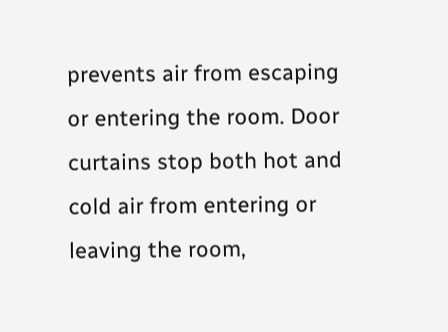prevents air from escaping or entering the room. Door curtains stop both hot and cold air from entering or leaving the room,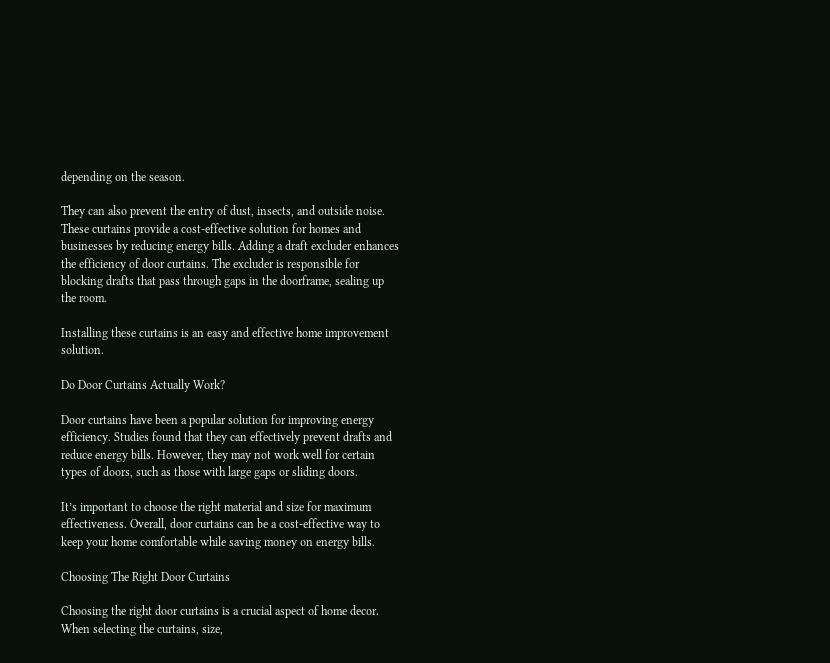depending on the season.

They can also prevent the entry of dust, insects, and outside noise. These curtains provide a cost-effective solution for homes and businesses by reducing energy bills. Adding a draft excluder enhances the efficiency of door curtains. The excluder is responsible for blocking drafts that pass through gaps in the doorframe, sealing up the room.

Installing these curtains is an easy and effective home improvement solution.

Do Door Curtains Actually Work?

Door curtains have been a popular solution for improving energy efficiency. Studies found that they can effectively prevent drafts and reduce energy bills. However, they may not work well for certain types of doors, such as those with large gaps or sliding doors.

It’s important to choose the right material and size for maximum effectiveness. Overall, door curtains can be a cost-effective way to keep your home comfortable while saving money on energy bills.

Choosing The Right Door Curtains

Choosing the right door curtains is a crucial aspect of home decor. When selecting the curtains, size,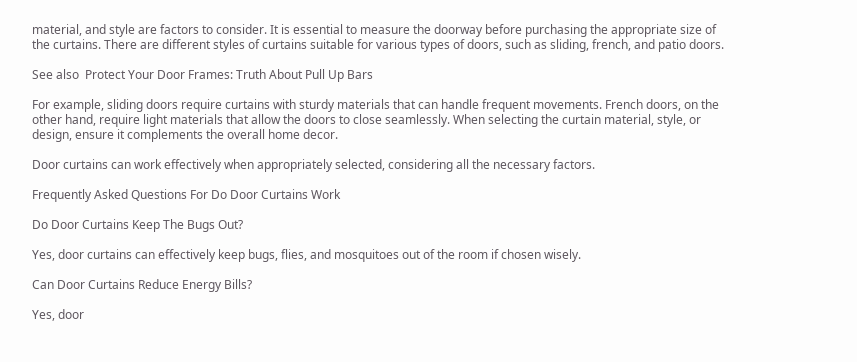material, and style are factors to consider. It is essential to measure the doorway before purchasing the appropriate size of the curtains. There are different styles of curtains suitable for various types of doors, such as sliding, french, and patio doors.

See also  Protect Your Door Frames: Truth About Pull Up Bars

For example, sliding doors require curtains with sturdy materials that can handle frequent movements. French doors, on the other hand, require light materials that allow the doors to close seamlessly. When selecting the curtain material, style, or design, ensure it complements the overall home decor.

Door curtains can work effectively when appropriately selected, considering all the necessary factors.

Frequently Asked Questions For Do Door Curtains Work

Do Door Curtains Keep The Bugs Out?

Yes, door curtains can effectively keep bugs, flies, and mosquitoes out of the room if chosen wisely.

Can Door Curtains Reduce Energy Bills?

Yes, door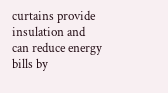curtains provide insulation and can reduce energy bills by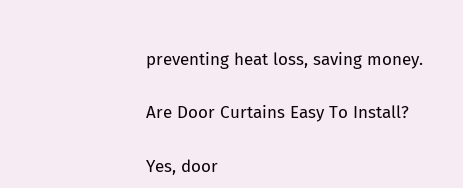preventing heat loss, saving money.

Are Door Curtains Easy To Install?

Yes, door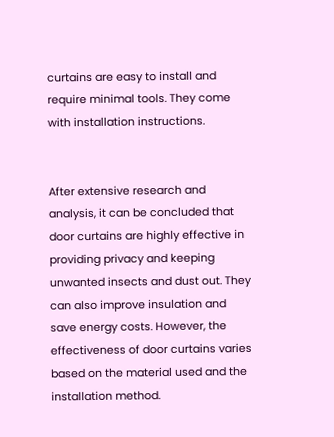curtains are easy to install and require minimal tools. They come with installation instructions.


After extensive research and analysis, it can be concluded that door curtains are highly effective in providing privacy and keeping unwanted insects and dust out. They can also improve insulation and save energy costs. However, the effectiveness of door curtains varies based on the material used and the installation method.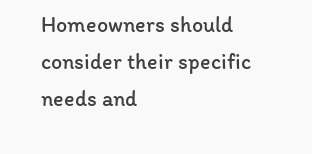Homeowners should consider their specific needs and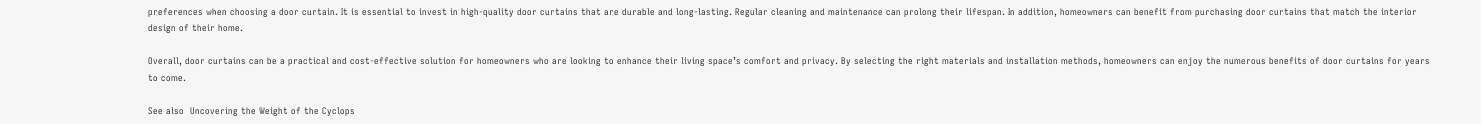preferences when choosing a door curtain. It is essential to invest in high-quality door curtains that are durable and long-lasting. Regular cleaning and maintenance can prolong their lifespan. In addition, homeowners can benefit from purchasing door curtains that match the interior design of their home.

Overall, door curtains can be a practical and cost-effective solution for homeowners who are looking to enhance their living space’s comfort and privacy. By selecting the right materials and installation methods, homeowners can enjoy the numerous benefits of door curtains for years to come.

See also  Uncovering the Weight of the Cyclops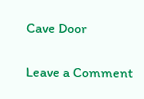Cave Door

Leave a Comment